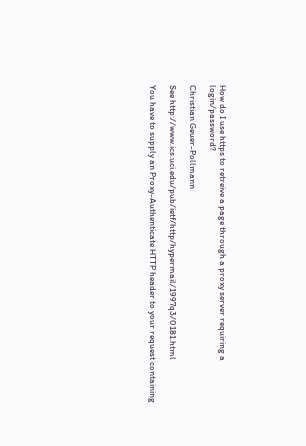How do I use https to retreive a page through a proxy server requiring a login/password?

Christian Geuer-Pollmann

See http://www.ics.uci.edu/pub/ietf/http/hypermail/1997q3/0181.html

You have to supply an Proxy-Authenticate HTTP header to your request containing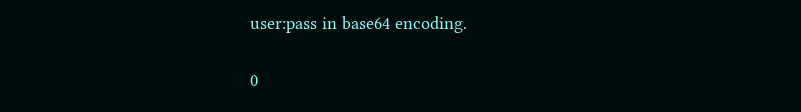user:pass in base64 encoding.

0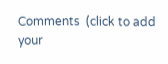Comments  (click to add your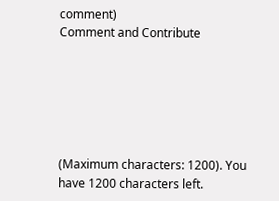comment)
Comment and Contribute






(Maximum characters: 1200). You have 1200 characters left.